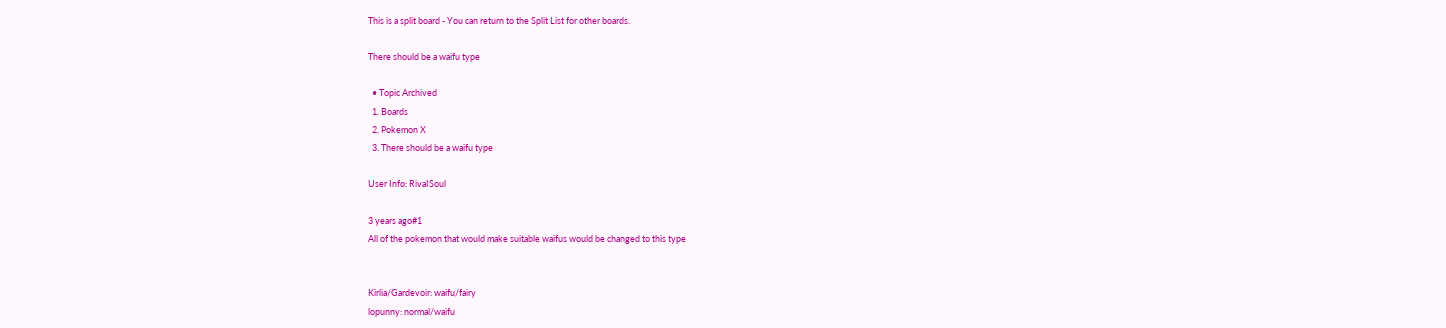This is a split board - You can return to the Split List for other boards.

There should be a waifu type

  • Topic Archived
  1. Boards
  2. Pokemon X
  3. There should be a waifu type

User Info: RivaISoul

3 years ago#1
All of the pokemon that would make suitable waifus would be changed to this type


Kirlia/Gardevoir: waifu/fairy
lopunny: normal/waifu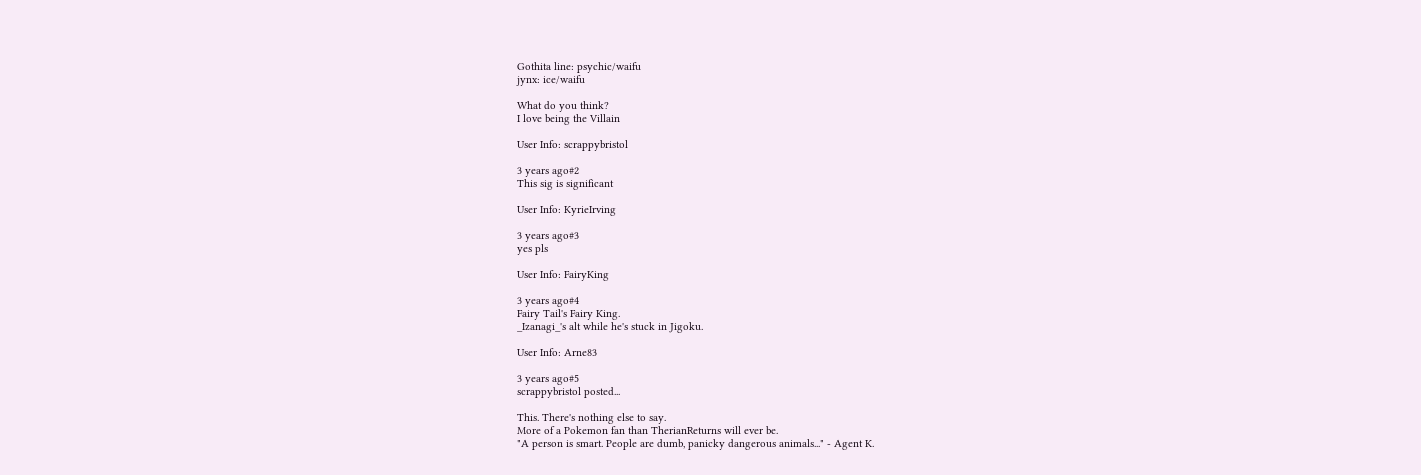Gothita line: psychic/waifu
jynx: ice/waifu

What do you think?
I love being the Villain

User Info: scrappybristol

3 years ago#2
This sig is significant

User Info: KyrieIrving

3 years ago#3
yes pls

User Info: FairyKing

3 years ago#4
Fairy Tail's Fairy King.
_Izanagi_'s alt while he's stuck in Jigoku.

User Info: Arne83

3 years ago#5
scrappybristol posted...

This. There's nothing else to say.
More of a Pokemon fan than TherianReturns will ever be.
"A person is smart. People are dumb, panicky dangerous animals..." - Agent K.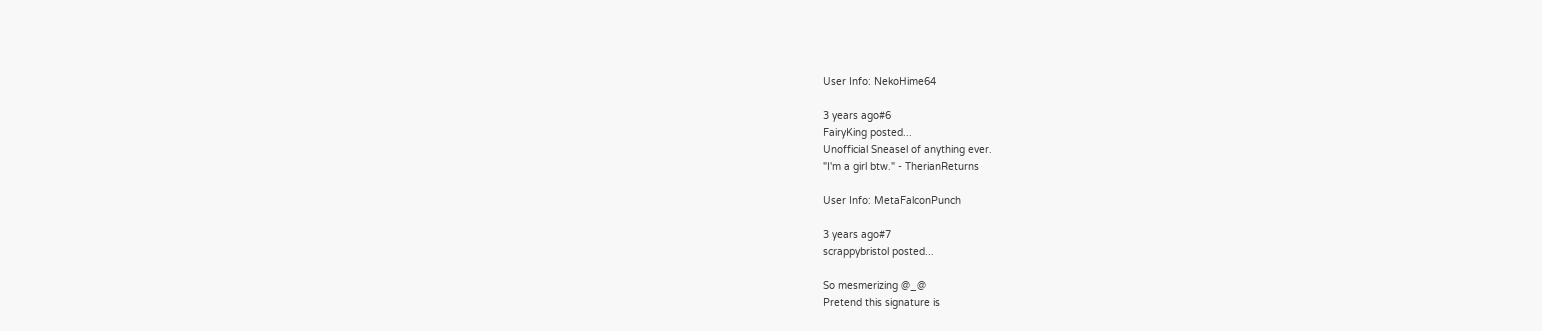User Info: NekoHime64

3 years ago#6
FairyKing posted...
Unofficial Sneasel of anything ever.
"I'm a girl btw." - TherianReturns

User Info: MetaFalconPunch

3 years ago#7
scrappybristol posted...

So mesmerizing @_@
Pretend this signature is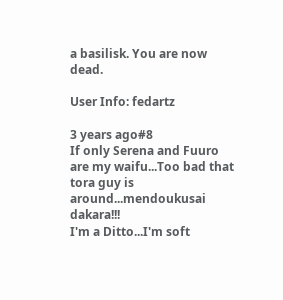a basilisk. You are now dead.

User Info: fedartz

3 years ago#8
If only Serena and Fuuro are my waifu...Too bad that tora guy is around...mendoukusai dakara!!!
I'm a Ditto...I'm soft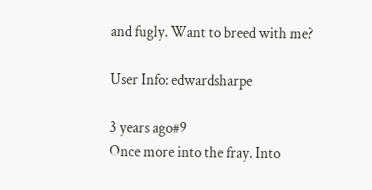and fugly. Want to breed with me?

User Info: edwardsharpe

3 years ago#9
Once more into the fray. Into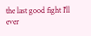the last good fight I'll ever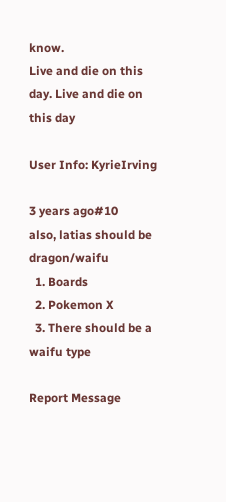know.
Live and die on this day. Live and die on this day

User Info: KyrieIrving

3 years ago#10
also, latias should be dragon/waifu
  1. Boards
  2. Pokemon X
  3. There should be a waifu type

Report Message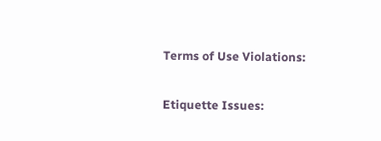Terms of Use Violations:

Etiquette Issues: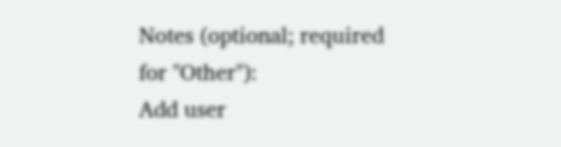Notes (optional; required for "Other"):
Add user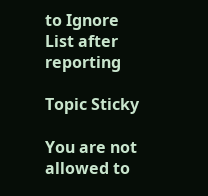to Ignore List after reporting

Topic Sticky

You are not allowed to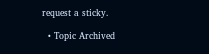request a sticky.

  • Topic Archived